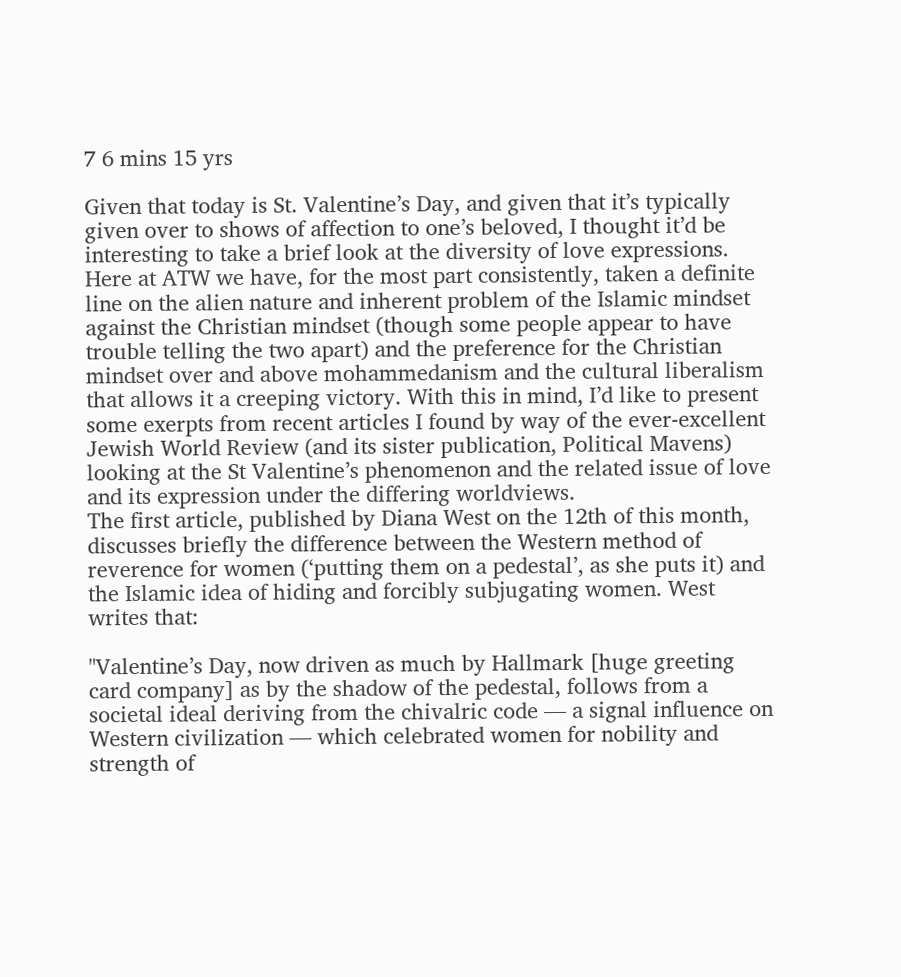7 6 mins 15 yrs

Given that today is St. Valentine’s Day, and given that it’s typically given over to shows of affection to one’s beloved, I thought it’d be interesting to take a brief look at the diversity of love expressions. Here at ATW we have, for the most part consistently, taken a definite line on the alien nature and inherent problem of the Islamic mindset against the Christian mindset (though some people appear to have trouble telling the two apart) and the preference for the Christian mindset over and above mohammedanism and the cultural liberalism that allows it a creeping victory. With this in mind, I’d like to present some exerpts from recent articles I found by way of the ever-excellent Jewish World Review (and its sister publication, Political Mavens) looking at the St Valentine’s phenomenon and the related issue of love and its expression under the differing worldviews.
The first article, published by Diana West on the 12th of this month,  discusses briefly the difference between the Western method of reverence for women (‘putting them on a pedestal’, as she puts it) and the Islamic idea of hiding and forcibly subjugating women. West writes that:

"Valentine’s Day, now driven as much by Hallmark [huge greeting card company] as by the shadow of the pedestal, follows from a societal ideal deriving from the chivalric code — a signal influence on Western civilization — which celebrated women for nobility and strength of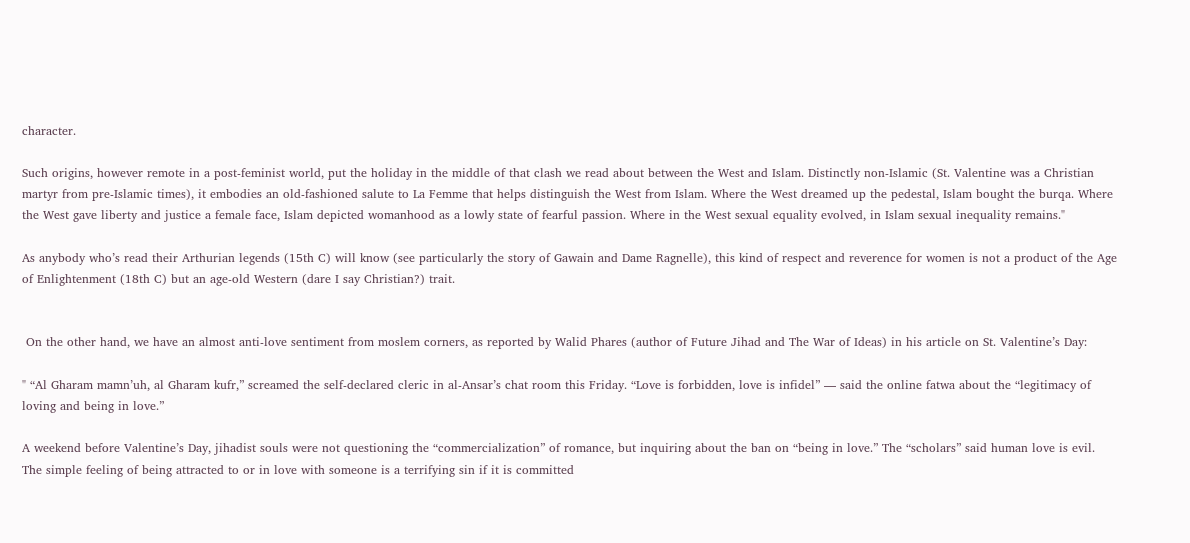character.

Such origins, however remote in a post-feminist world, put the holiday in the middle of that clash we read about between the West and Islam. Distinctly non-Islamic (St. Valentine was a Christian martyr from pre-Islamic times), it embodies an old-fashioned salute to La Femme that helps distinguish the West from Islam. Where the West dreamed up the pedestal, Islam bought the burqa. Where the West gave liberty and justice a female face, Islam depicted womanhood as a lowly state of fearful passion. Where in the West sexual equality evolved, in Islam sexual inequality remains."

As anybody who’s read their Arthurian legends (15th C) will know (see particularly the story of Gawain and Dame Ragnelle), this kind of respect and reverence for women is not a product of the Age of Enlightenment (18th C) but an age-old Western (dare I say Christian?) trait.


 On the other hand, we have an almost anti-love sentiment from moslem corners, as reported by Walid Phares (author of Future Jihad and The War of Ideas) in his article on St. Valentine’s Day:

" “Al Gharam mamn’uh, al Gharam kufr,” screamed the self-declared cleric in al-Ansar’s chat room this Friday. “Love is forbidden, love is infidel” — said the online fatwa about the “legitimacy of loving and being in love.”

A weekend before Valentine’s Day, jihadist souls were not questioning the “commercialization” of romance, but inquiring about the ban on “being in love.” The “scholars” said human love is evil. The simple feeling of being attracted to or in love with someone is a terrifying sin if it is committed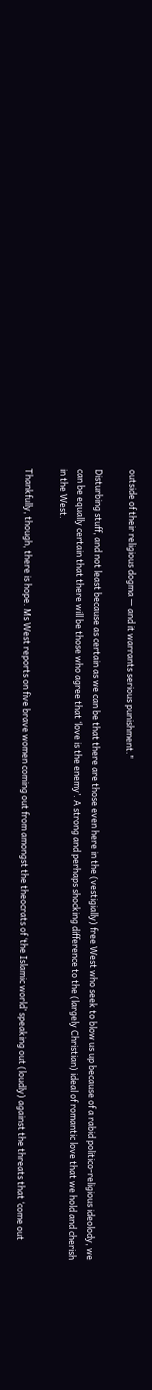outside of their religious dogma — and it warrants serious punishment."

Disturbing stuff, and not least because as certain as we can be that there are those even here in the (vestigially) free West who seek to blow us up because of a rabid politico-religious ideolody, we can be equally certain that there will be those who agree that ‘love is the enemy’. A strong and perhaps shocking difference to the (largely Christian) ideal of romantic love that we hold and cherish in the West.

Thankfully, though, there is hope. Ms West reports on five brave women coming out from amongst the theocrats of ‘the Islamic world’ speaking out (loudly) against the threats that ‘come out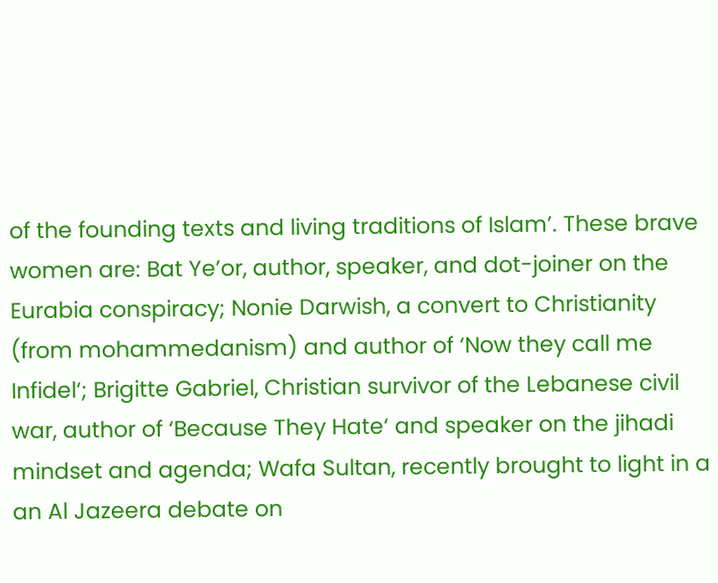of the founding texts and living traditions of Islam’. These brave women are: Bat Ye’or, author, speaker, and dot-joiner on the Eurabia conspiracy; Nonie Darwish, a convert to Christianity (from mohammedanism) and author of ‘Now they call me Infidel‘; Brigitte Gabriel, Christian survivor of the Lebanese civil war, author of ‘Because They Hate‘ and speaker on the jihadi mindset and agenda; Wafa Sultan, recently brought to light in a an Al Jazeera debate on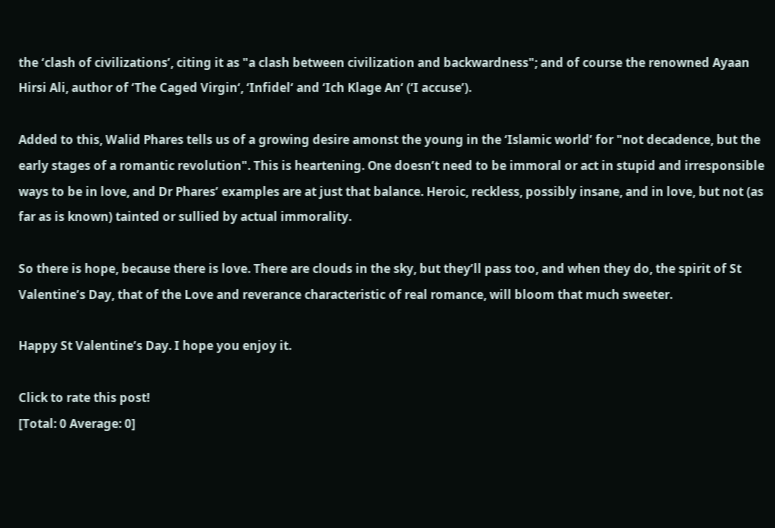the ‘clash of civilizations’, citing it as "a clash between civilization and backwardness"; and of course the renowned Ayaan Hirsi Ali, author of ‘The Caged Virgin‘, ‘Infidel‘ and ‘Ich Klage An‘ (‘I accuse’).

Added to this, Walid Phares tells us of a growing desire amonst the young in the ‘Islamic world’ for "not decadence, but the early stages of a romantic revolution". This is heartening. One doesn’t need to be immoral or act in stupid and irresponsible ways to be in love, and Dr Phares’ examples are at just that balance. Heroic, reckless, possibly insane, and in love, but not (as far as is known) tainted or sullied by actual immorality.

So there is hope, because there is love. There are clouds in the sky, but they’ll pass too, and when they do, the spirit of St Valentine’s Day, that of the Love and reverance characteristic of real romance, will bloom that much sweeter.

Happy St Valentine’s Day. I hope you enjoy it.

Click to rate this post!
[Total: 0 Average: 0]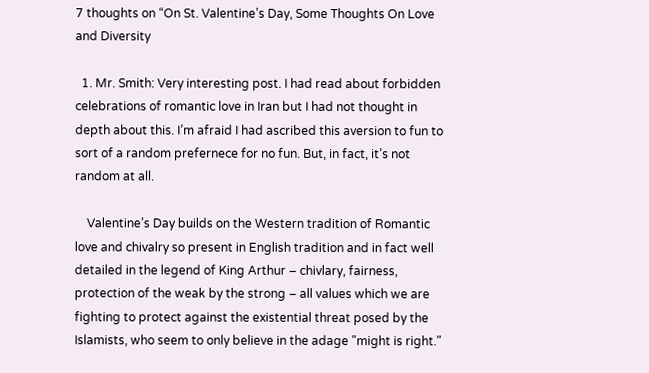7 thoughts on “On St. Valentine’s Day, Some Thoughts On Love and Diversity

  1. Mr. Smith: Very interesting post. I had read about forbidden celebrations of romantic love in Iran but I had not thought in depth about this. I’m afraid I had ascribed this aversion to fun to sort of a random prefernece for no fun. But, in fact, it’s not random at all.

    Valentine’s Day builds on the Western tradition of Romantic love and chivalry so present in English tradition and in fact well detailed in the legend of King Arthur – chivlary, fairness, protection of the weak by the strong – all values which we are fighting to protect against the existential threat posed by the Islamists, who seem to only believe in the adage "might is right."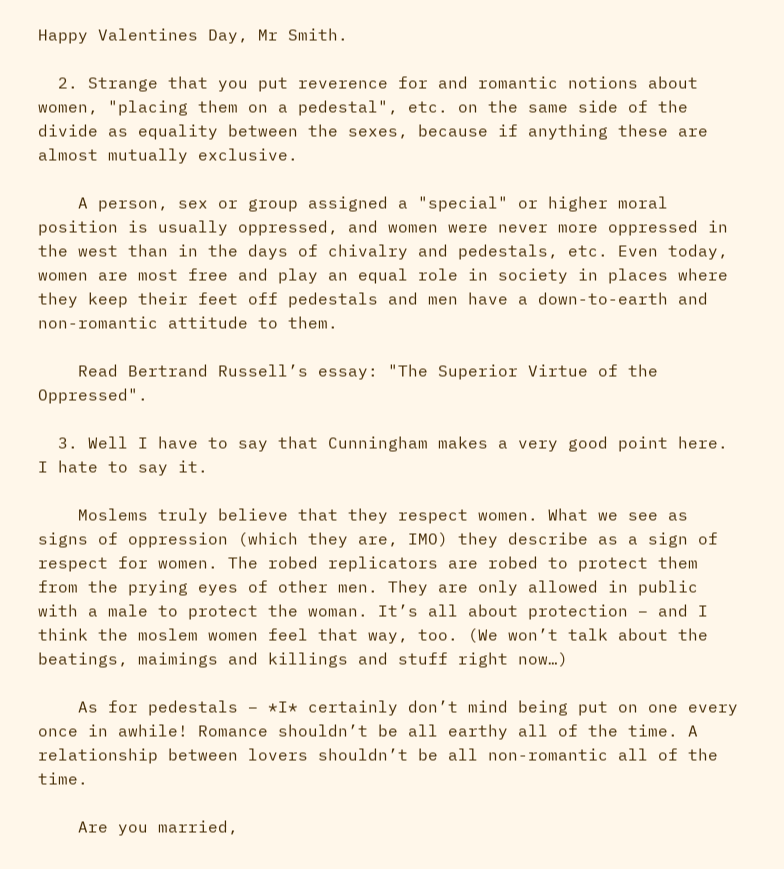Happy Valentines Day, Mr Smith.

  2. Strange that you put reverence for and romantic notions about women, "placing them on a pedestal", etc. on the same side of the divide as equality between the sexes, because if anything these are almost mutually exclusive.

    A person, sex or group assigned a "special" or higher moral position is usually oppressed, and women were never more oppressed in the west than in the days of chivalry and pedestals, etc. Even today, women are most free and play an equal role in society in places where they keep their feet off pedestals and men have a down-to-earth and non-romantic attitude to them.

    Read Bertrand Russell’s essay: "The Superior Virtue of the Oppressed".

  3. Well I have to say that Cunningham makes a very good point here. I hate to say it.

    Moslems truly believe that they respect women. What we see as signs of oppression (which they are, IMO) they describe as a sign of respect for women. The robed replicators are robed to protect them from the prying eyes of other men. They are only allowed in public with a male to protect the woman. It’s all about protection – and I think the moslem women feel that way, too. (We won’t talk about the beatings, maimings and killings and stuff right now…)

    As for pedestals – *I* certainly don’t mind being put on one every once in awhile! Romance shouldn’t be all earthy all of the time. A relationship between lovers shouldn’t be all non-romantic all of the time.

    Are you married,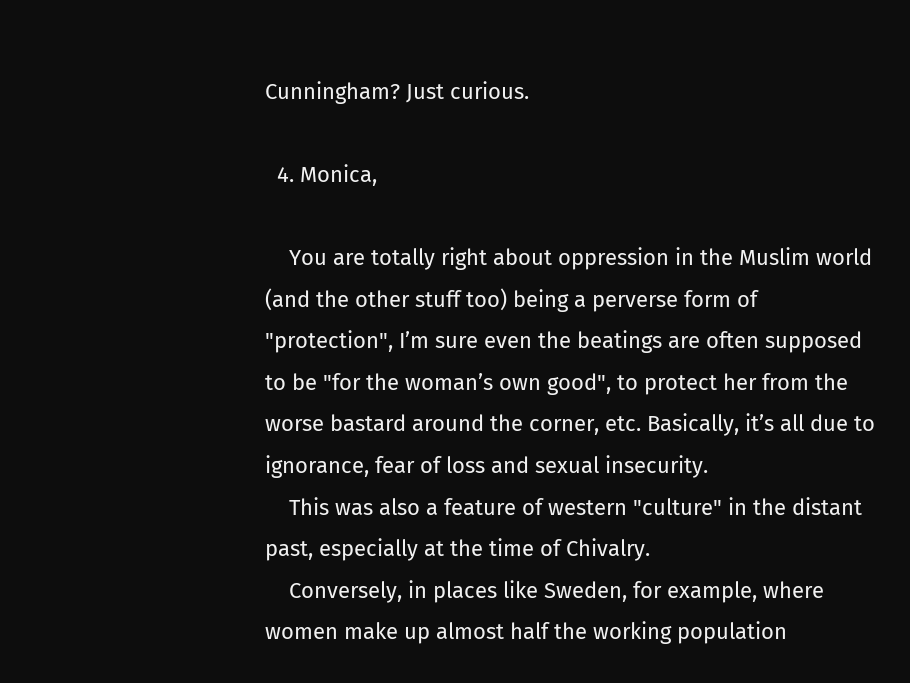Cunningham? Just curious.

  4. Monica,

    You are totally right about oppression in the Muslim world (and the other stuff too) being a perverse form of "protection", I’m sure even the beatings are often supposed to be "for the woman’s own good", to protect her from the worse bastard around the corner, etc. Basically, it’s all due to ignorance, fear of loss and sexual insecurity.
    This was also a feature of western "culture" in the distant past, especially at the time of Chivalry.
    Conversely, in places like Sweden, for example, where women make up almost half the working population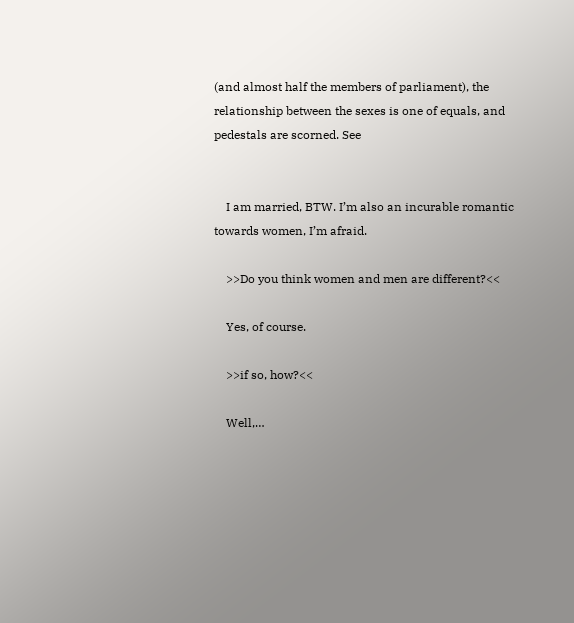(and almost half the members of parliament), the relationship between the sexes is one of equals, and pedestals are scorned. See


    I am married, BTW. I’m also an incurable romantic towards women, I’m afraid.

    >>Do you think women and men are different?<<

    Yes, of course.

    >>if so, how?<<

    Well,…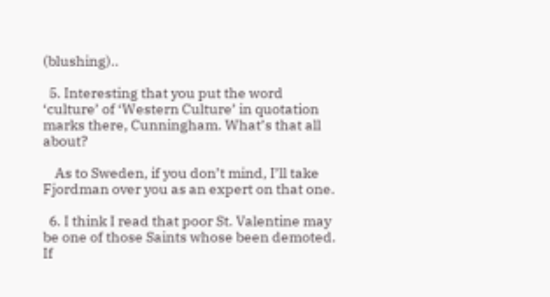(blushing)..

  5. Interesting that you put the word ‘culture’ of ‘Western Culture’ in quotation marks there, Cunningham. What’s that all about?

    As to Sweden, if you don’t mind, I’ll take Fjordman over you as an expert on that one.

  6. I think I read that poor St. Valentine may be one of those Saints whose been demoted. If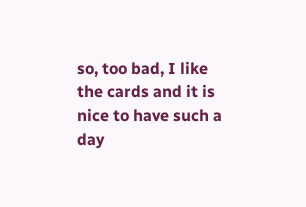so, too bad, I like the cards and it is nice to have such a day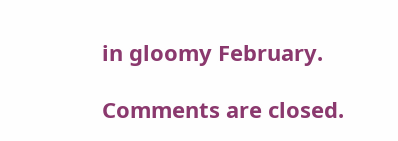in gloomy February.

Comments are closed.